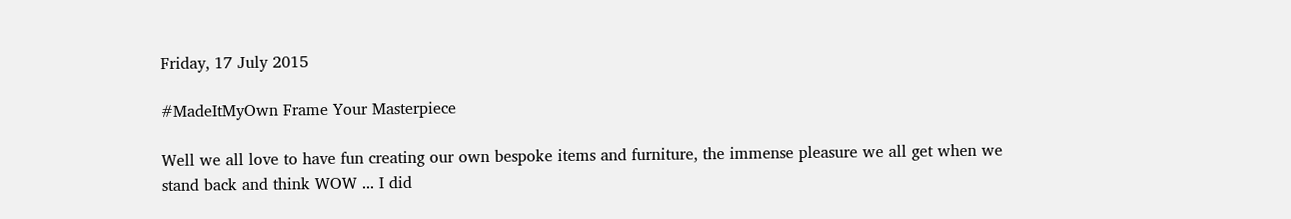Friday, 17 July 2015

#MadeItMyOwn Frame Your Masterpiece

Well we all love to have fun creating our own bespoke items and furniture, the immense pleasure we all get when we stand back and think WOW ... I did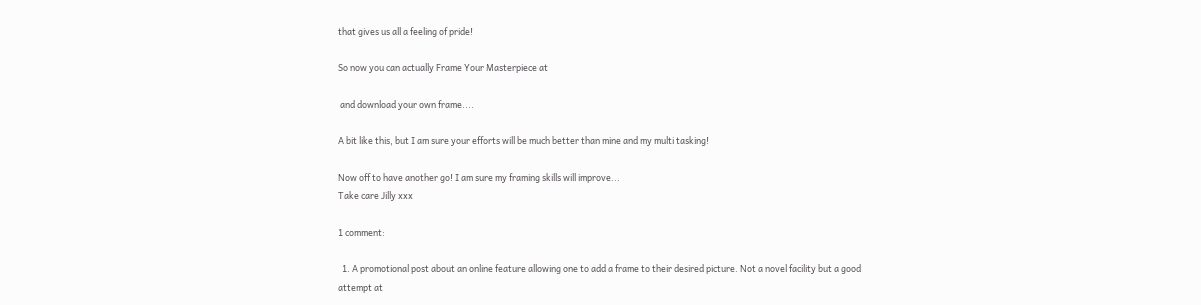that gives us all a feeling of pride!

So now you can actually Frame Your Masterpiece at

 and download your own frame....

A bit like this, but I am sure your efforts will be much better than mine and my multi tasking!

Now off to have another go! I am sure my framing skills will improve...
Take care Jilly xxx

1 comment:

  1. A promotional post about an online feature allowing one to add a frame to their desired picture. Not a novel facility but a good attempt at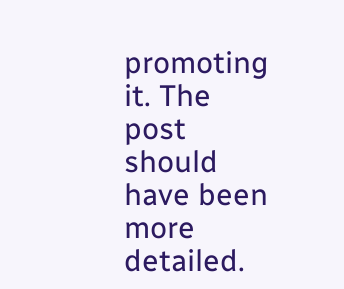promoting it. The post should have been more detailed.